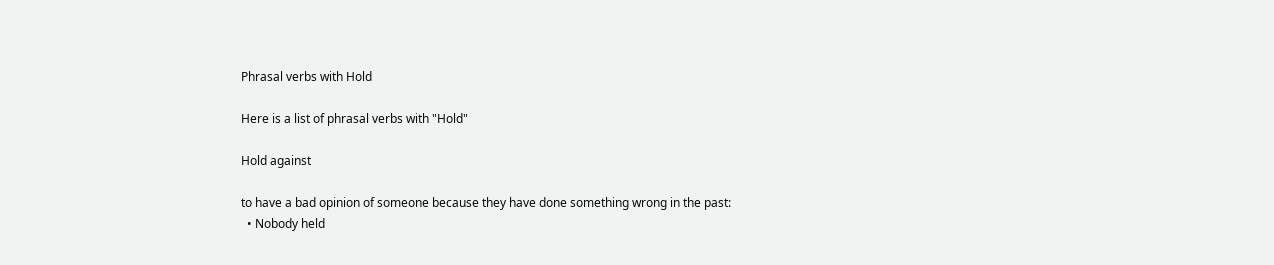Phrasal verbs with Hold

Here is a list of phrasal verbs with "Hold"

Hold against

to have a bad opinion of someone because they have done something wrong in the past:
  • Nobody held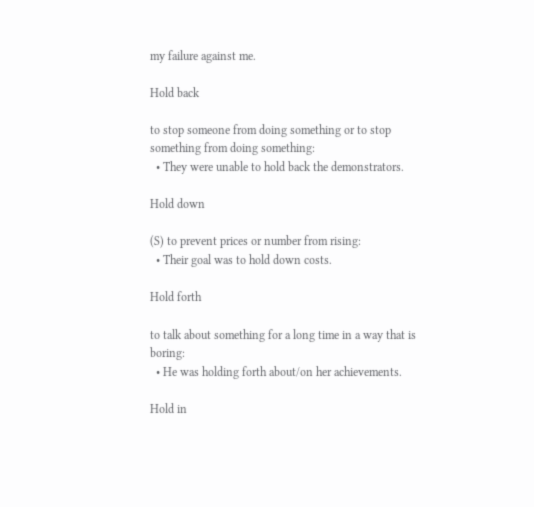my failure against me.

Hold back

to stop someone from doing something or to stop something from doing something:
  • They were unable to hold back the demonstrators.

Hold down

(S) to prevent prices or number from rising:
  • Their goal was to hold down costs.

Hold forth

to talk about something for a long time in a way that is boring:
  • He was holding forth about/on her achievements.

Hold in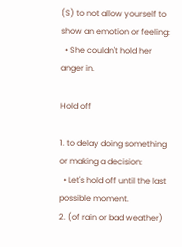(S) to not allow yourself to show an emotion or feeling:
  • She couldn't hold her anger in.

Hold off

1. to delay doing something or making a decision:
  • Let's hold off until the last possible moment.
2. (of rain or bad weather)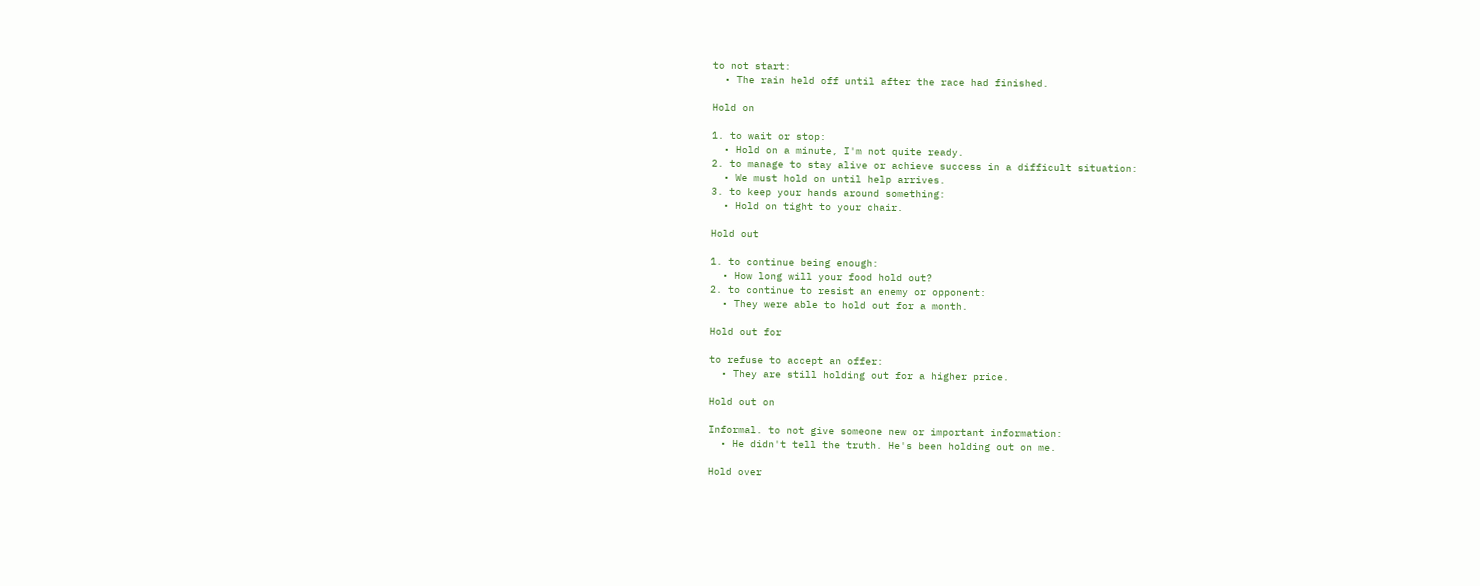to not start:
  • The rain held off until after the race had finished.

Hold on

1. to wait or stop:
  • Hold on a minute, I'm not quite ready.
2. to manage to stay alive or achieve success in a difficult situation:
  • We must hold on until help arrives.
3. to keep your hands around something:
  • Hold on tight to your chair.

Hold out

1. to continue being enough:
  • How long will your food hold out?
2. to continue to resist an enemy or opponent:
  • They were able to hold out for a month.

Hold out for

to refuse to accept an offer:
  • They are still holding out for a higher price.

Hold out on

Informal. to not give someone new or important information:
  • He didn't tell the truth. He's been holding out on me.

Hold over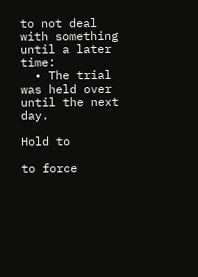to not deal with something until a later time:
  • The trial was held over until the next day.

Hold to

to force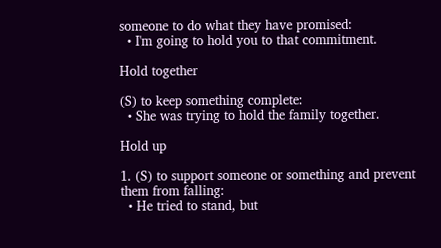someone to do what they have promised:
  • I'm going to hold you to that commitment.

Hold together

(S) to keep something complete:
  • She was trying to hold the family together.

Hold up

1. (S) to support someone or something and prevent them from falling:
  • He tried to stand, but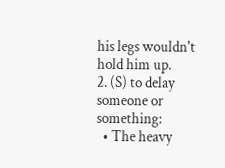his legs wouldn't hold him up.
2. (S) to delay someone or something:
  • The heavy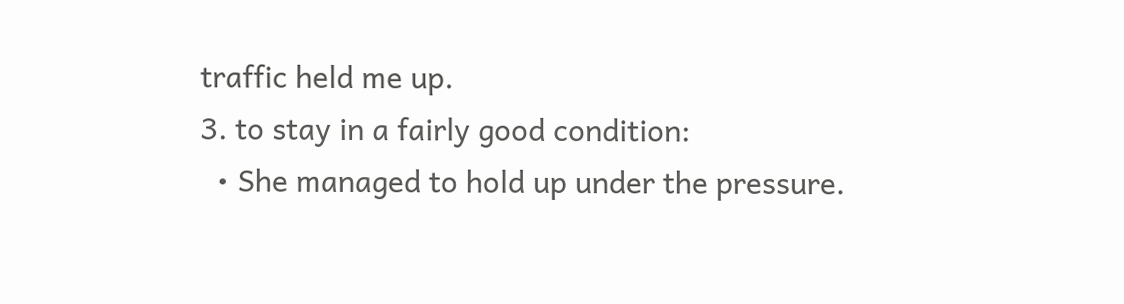traffic held me up.
3. to stay in a fairly good condition:
  • She managed to hold up under the pressure.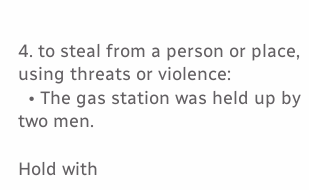4. to steal from a person or place, using threats or violence:
  • The gas station was held up by two men.

Hold with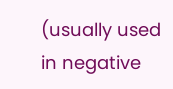(usually used in negative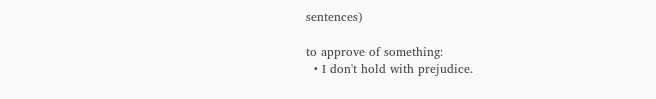sentences)

to approve of something:
  • I don't hold with prejudice.